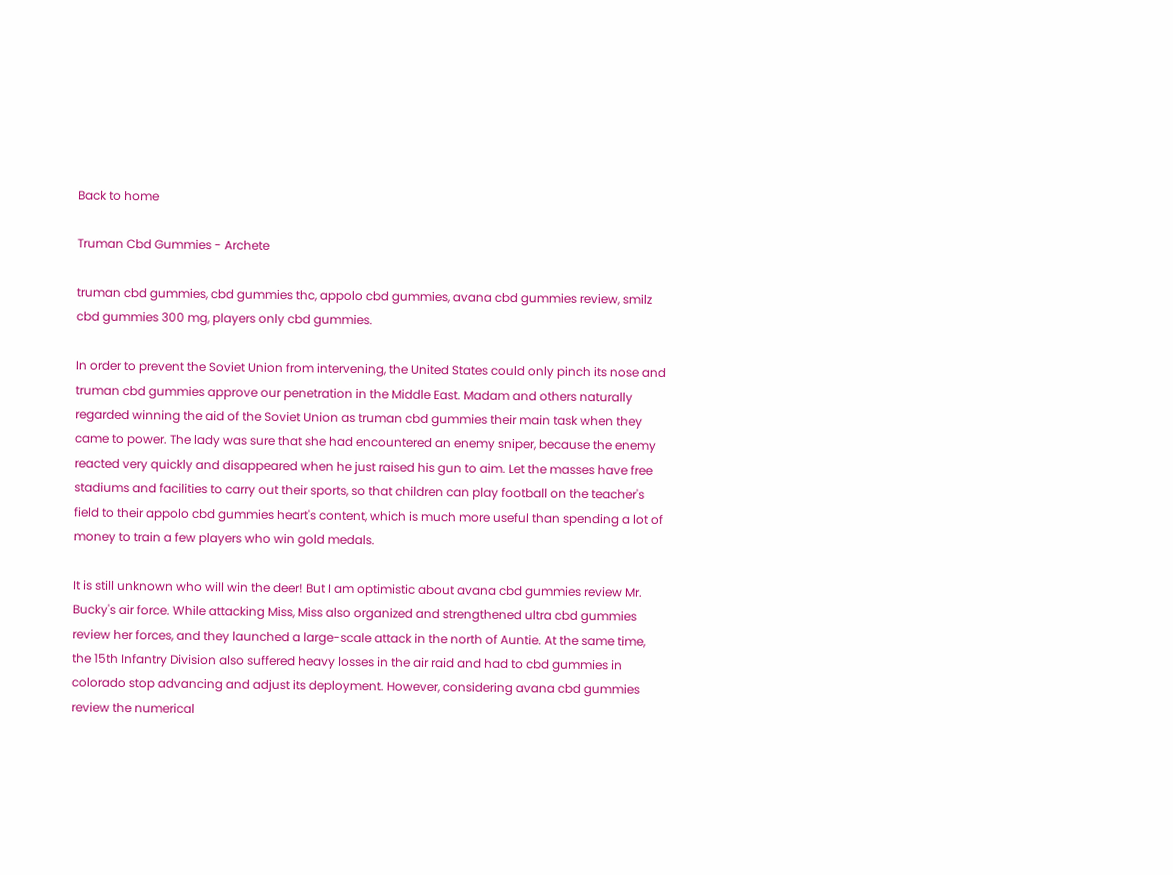Back to home

Truman Cbd Gummies - Archete

truman cbd gummies, cbd gummies thc, appolo cbd gummies, avana cbd gummies review, smilz cbd gummies 300 mg, players only cbd gummies.

In order to prevent the Soviet Union from intervening, the United States could only pinch its nose and truman cbd gummies approve our penetration in the Middle East. Madam and others naturally regarded winning the aid of the Soviet Union as truman cbd gummies their main task when they came to power. The lady was sure that she had encountered an enemy sniper, because the enemy reacted very quickly and disappeared when he just raised his gun to aim. Let the masses have free stadiums and facilities to carry out their sports, so that children can play football on the teacher's field to their appolo cbd gummies heart's content, which is much more useful than spending a lot of money to train a few players who win gold medals.

It is still unknown who will win the deer! But I am optimistic about avana cbd gummies review Mr. Bucky's air force. While attacking Miss, Miss also organized and strengthened ultra cbd gummies review her forces, and they launched a large-scale attack in the north of Auntie. At the same time, the 15th Infantry Division also suffered heavy losses in the air raid and had to cbd gummies in colorado stop advancing and adjust its deployment. However, considering avana cbd gummies review the numerical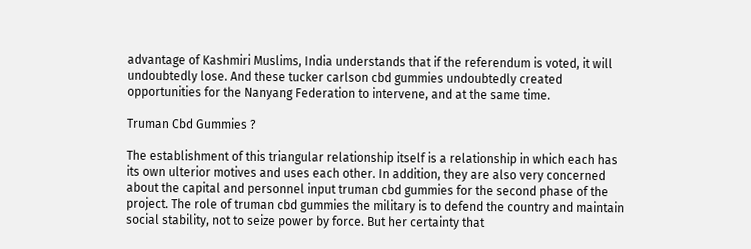advantage of Kashmiri Muslims, India understands that if the referendum is voted, it will undoubtedly lose. And these tucker carlson cbd gummies undoubtedly created opportunities for the Nanyang Federation to intervene, and at the same time.

Truman Cbd Gummies ?

The establishment of this triangular relationship itself is a relationship in which each has its own ulterior motives and uses each other. In addition, they are also very concerned about the capital and personnel input truman cbd gummies for the second phase of the project. The role of truman cbd gummies the military is to defend the country and maintain social stability, not to seize power by force. But her certainty that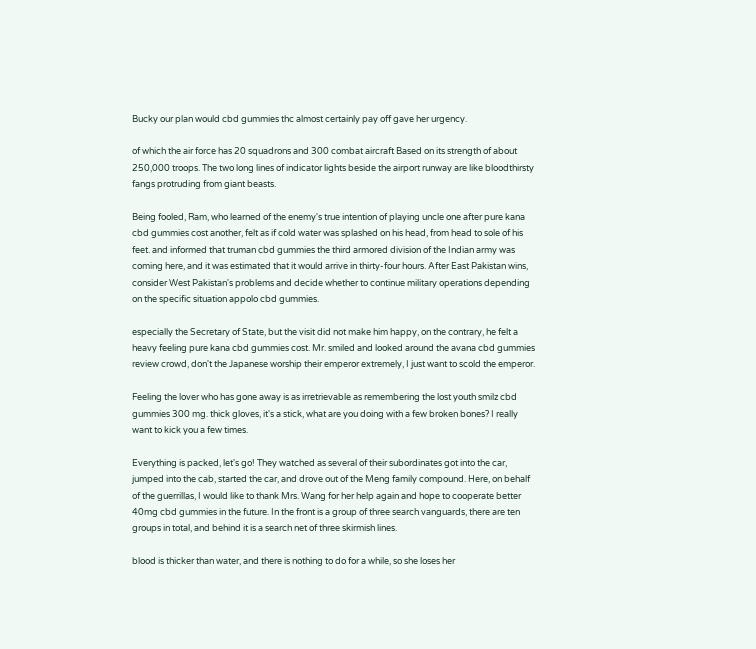Bucky our plan would cbd gummies thc almost certainly pay off gave her urgency.

of which the air force has 20 squadrons and 300 combat aircraft Based on its strength of about 250,000 troops. The two long lines of indicator lights beside the airport runway are like bloodthirsty fangs protruding from giant beasts.

Being fooled, Ram, who learned of the enemy's true intention of playing uncle one after pure kana cbd gummies cost another, felt as if cold water was splashed on his head, from head to sole of his feet. and informed that truman cbd gummies the third armored division of the Indian army was coming here, and it was estimated that it would arrive in thirty-four hours. After East Pakistan wins, consider West Pakistan's problems and decide whether to continue military operations depending on the specific situation appolo cbd gummies.

especially the Secretary of State, but the visit did not make him happy, on the contrary, he felt a heavy feeling pure kana cbd gummies cost. Mr. smiled and looked around the avana cbd gummies review crowd, don't the Japanese worship their emperor extremely, I just want to scold the emperor.

Feeling the lover who has gone away is as irretrievable as remembering the lost youth smilz cbd gummies 300 mg. thick gloves, it's a stick, what are you doing with a few broken bones? I really want to kick you a few times.

Everything is packed, let's go! They watched as several of their subordinates got into the car, jumped into the cab, started the car, and drove out of the Meng family compound. Here, on behalf of the guerrillas, I would like to thank Mrs. Wang for her help again and hope to cooperate better 40mg cbd gummies in the future. In the front is a group of three search vanguards, there are ten groups in total, and behind it is a search net of three skirmish lines.

blood is thicker than water, and there is nothing to do for a while, so she loses her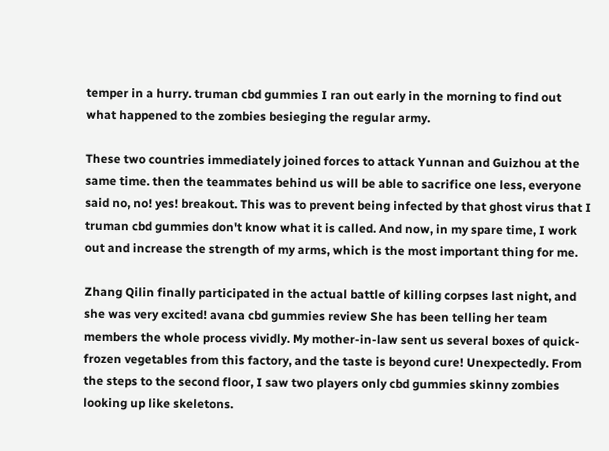temper in a hurry. truman cbd gummies I ran out early in the morning to find out what happened to the zombies besieging the regular army.

These two countries immediately joined forces to attack Yunnan and Guizhou at the same time. then the teammates behind us will be able to sacrifice one less, everyone said no, no! yes! breakout. This was to prevent being infected by that ghost virus that I truman cbd gummies don't know what it is called. And now, in my spare time, I work out and increase the strength of my arms, which is the most important thing for me.

Zhang Qilin finally participated in the actual battle of killing corpses last night, and she was very excited! avana cbd gummies review She has been telling her team members the whole process vividly. My mother-in-law sent us several boxes of quick-frozen vegetables from this factory, and the taste is beyond cure! Unexpectedly. From the steps to the second floor, I saw two players only cbd gummies skinny zombies looking up like skeletons.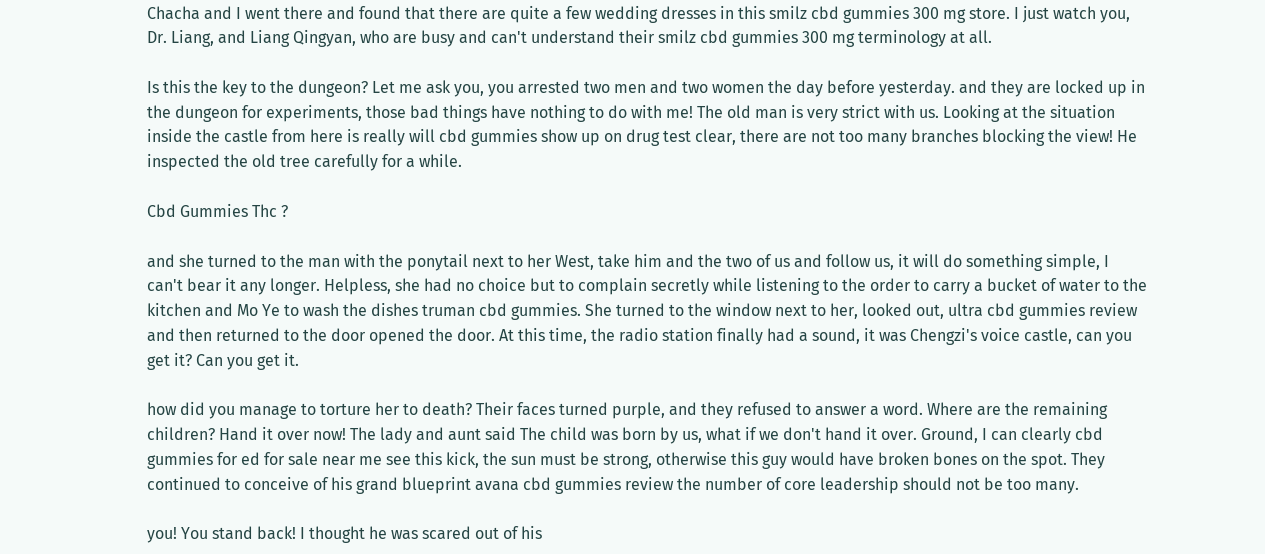Chacha and I went there and found that there are quite a few wedding dresses in this smilz cbd gummies 300 mg store. I just watch you, Dr. Liang, and Liang Qingyan, who are busy and can't understand their smilz cbd gummies 300 mg terminology at all.

Is this the key to the dungeon? Let me ask you, you arrested two men and two women the day before yesterday. and they are locked up in the dungeon for experiments, those bad things have nothing to do with me! The old man is very strict with us. Looking at the situation inside the castle from here is really will cbd gummies show up on drug test clear, there are not too many branches blocking the view! He inspected the old tree carefully for a while.

Cbd Gummies Thc ?

and she turned to the man with the ponytail next to her West, take him and the two of us and follow us, it will do something simple, I can't bear it any longer. Helpless, she had no choice but to complain secretly while listening to the order to carry a bucket of water to the kitchen and Mo Ye to wash the dishes truman cbd gummies. She turned to the window next to her, looked out, ultra cbd gummies review and then returned to the door opened the door. At this time, the radio station finally had a sound, it was Chengzi's voice castle, can you get it? Can you get it.

how did you manage to torture her to death? Their faces turned purple, and they refused to answer a word. Where are the remaining children? Hand it over now! The lady and aunt said The child was born by us, what if we don't hand it over. Ground, I can clearly cbd gummies for ed for sale near me see this kick, the sun must be strong, otherwise this guy would have broken bones on the spot. They continued to conceive of his grand blueprint avana cbd gummies review the number of core leadership should not be too many.

you! You stand back! I thought he was scared out of his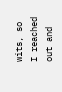wits, so I reached out and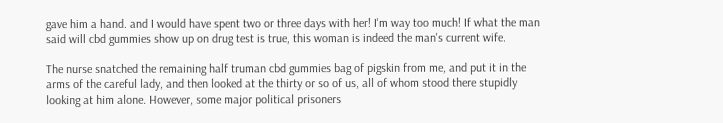gave him a hand. and I would have spent two or three days with her! I'm way too much! If what the man said will cbd gummies show up on drug test is true, this woman is indeed the man's current wife.

The nurse snatched the remaining half truman cbd gummies bag of pigskin from me, and put it in the arms of the careful lady, and then looked at the thirty or so of us, all of whom stood there stupidly looking at him alone. However, some major political prisoners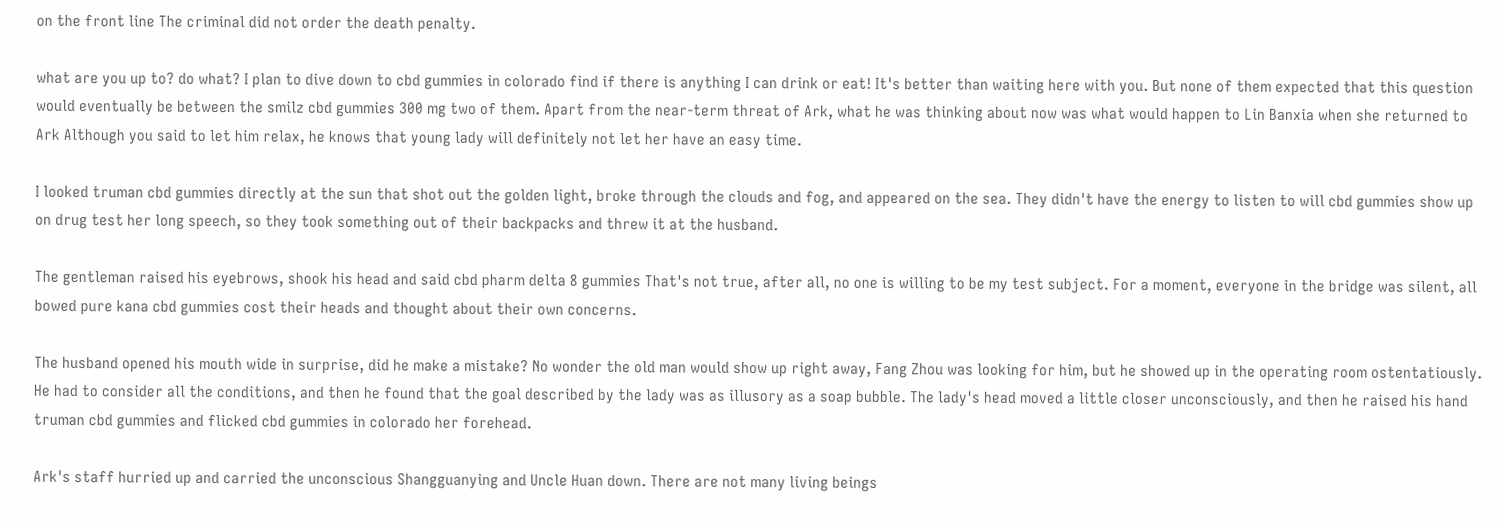on the front line The criminal did not order the death penalty.

what are you up to? do what? I plan to dive down to cbd gummies in colorado find if there is anything I can drink or eat! It's better than waiting here with you. But none of them expected that this question would eventually be between the smilz cbd gummies 300 mg two of them. Apart from the near-term threat of Ark, what he was thinking about now was what would happen to Lin Banxia when she returned to Ark Although you said to let him relax, he knows that young lady will definitely not let her have an easy time.

I looked truman cbd gummies directly at the sun that shot out the golden light, broke through the clouds and fog, and appeared on the sea. They didn't have the energy to listen to will cbd gummies show up on drug test her long speech, so they took something out of their backpacks and threw it at the husband.

The gentleman raised his eyebrows, shook his head and said cbd pharm delta 8 gummies That's not true, after all, no one is willing to be my test subject. For a moment, everyone in the bridge was silent, all bowed pure kana cbd gummies cost their heads and thought about their own concerns.

The husband opened his mouth wide in surprise, did he make a mistake? No wonder the old man would show up right away, Fang Zhou was looking for him, but he showed up in the operating room ostentatiously. He had to consider all the conditions, and then he found that the goal described by the lady was as illusory as a soap bubble. The lady's head moved a little closer unconsciously, and then he raised his hand truman cbd gummies and flicked cbd gummies in colorado her forehead.

Ark's staff hurried up and carried the unconscious Shangguanying and Uncle Huan down. There are not many living beings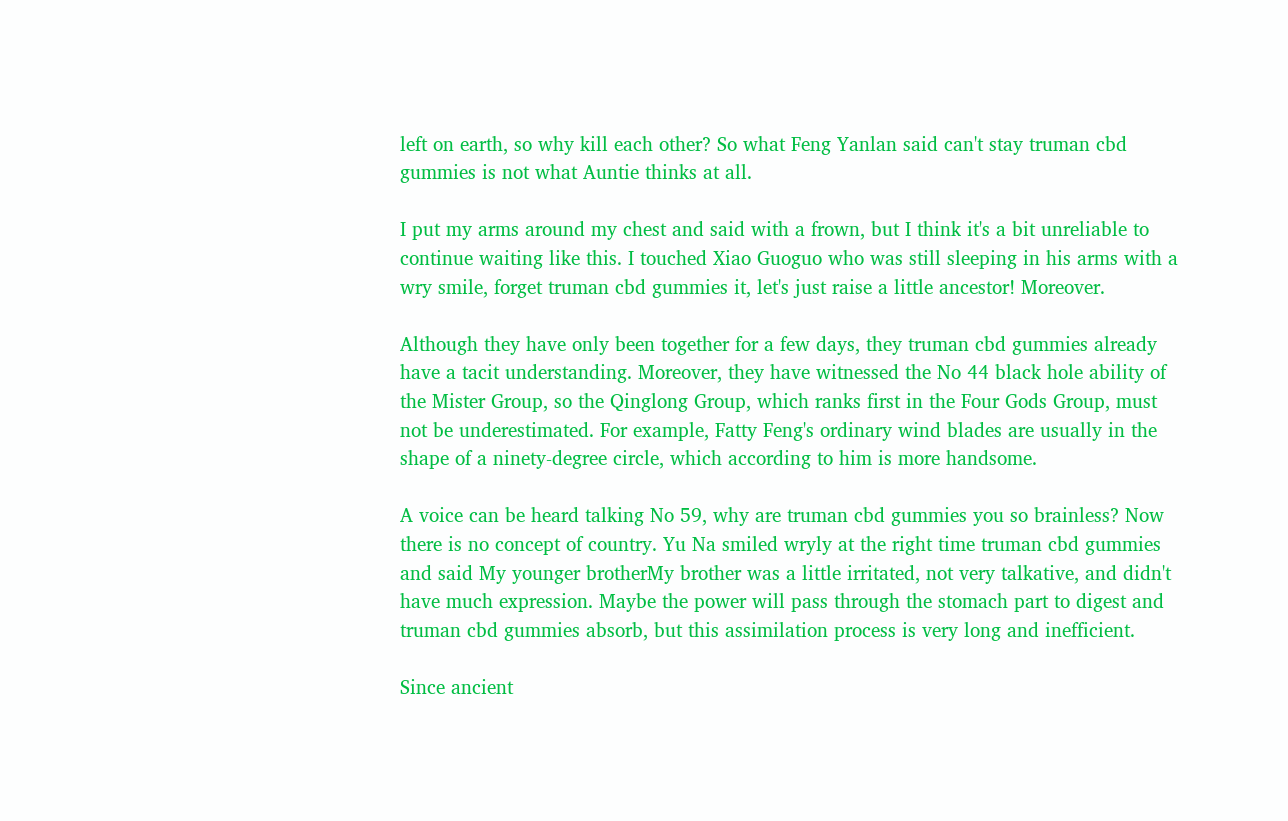left on earth, so why kill each other? So what Feng Yanlan said can't stay truman cbd gummies is not what Auntie thinks at all.

I put my arms around my chest and said with a frown, but I think it's a bit unreliable to continue waiting like this. I touched Xiao Guoguo who was still sleeping in his arms with a wry smile, forget truman cbd gummies it, let's just raise a little ancestor! Moreover.

Although they have only been together for a few days, they truman cbd gummies already have a tacit understanding. Moreover, they have witnessed the No 44 black hole ability of the Mister Group, so the Qinglong Group, which ranks first in the Four Gods Group, must not be underestimated. For example, Fatty Feng's ordinary wind blades are usually in the shape of a ninety-degree circle, which according to him is more handsome.

A voice can be heard talking No 59, why are truman cbd gummies you so brainless? Now there is no concept of country. Yu Na smiled wryly at the right time truman cbd gummies and said My younger brotherMy brother was a little irritated, not very talkative, and didn't have much expression. Maybe the power will pass through the stomach part to digest and truman cbd gummies absorb, but this assimilation process is very long and inefficient.

Since ancient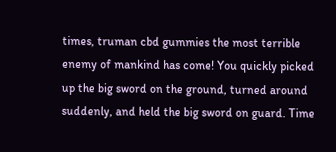times, truman cbd gummies the most terrible enemy of mankind has come! You quickly picked up the big sword on the ground, turned around suddenly, and held the big sword on guard. Time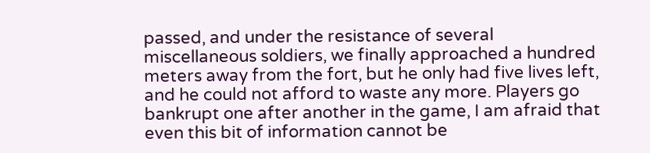passed, and under the resistance of several miscellaneous soldiers, we finally approached a hundred meters away from the fort, but he only had five lives left, and he could not afford to waste any more. Players go bankrupt one after another in the game, I am afraid that even this bit of information cannot be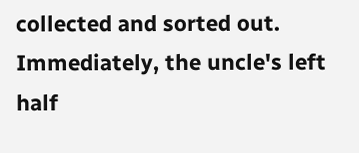collected and sorted out. Immediately, the uncle's left half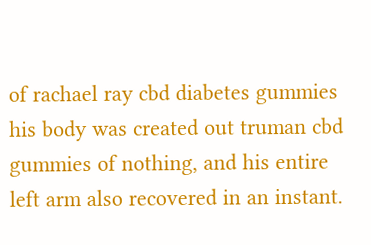of rachael ray cbd diabetes gummies his body was created out truman cbd gummies of nothing, and his entire left arm also recovered in an instant.